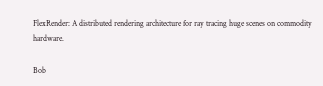FlexRender: A distributed rendering architecture for ray tracing huge scenes on commodity hardware.

Bob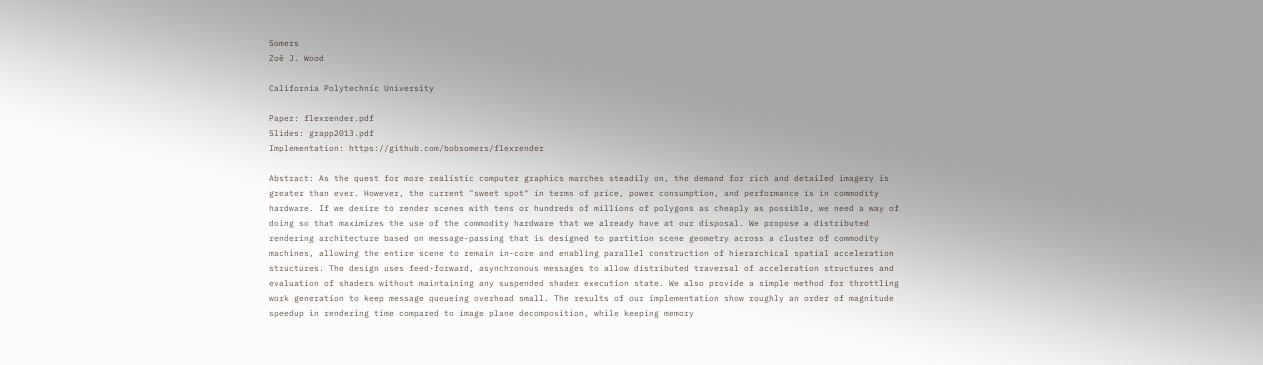Somers
Zoë J. Wood

California Polytechnic University

Paper: flexrender.pdf
Slides: grapp2013.pdf
Implementation: https://github.com/bobsomers/flexrender

Abstract: As the quest for more realistic computer graphics marches steadily on, the demand for rich and detailed imagery is greater than ever. However, the current "sweet spot" in terms of price, power consumption, and performance is in commodity hardware. If we desire to render scenes with tens or hundreds of millions of polygons as cheaply as possible, we need a way of doing so that maximizes the use of the commodity hardware that we already have at our disposal. We propose a distributed rendering architecture based on message-passing that is designed to partition scene geometry across a cluster of commodity machines, allowing the entire scene to remain in-core and enabling parallel construction of hierarchical spatial acceleration structures. The design uses feed-forward, asynchronous messages to allow distributed traversal of acceleration structures and evaluation of shaders without maintaining any suspended shader execution state. We also provide a simple method for throttling work generation to keep message queueing overhead small. The results of our implementation show roughly an order of magnitude speedup in rendering time compared to image plane decomposition, while keeping memory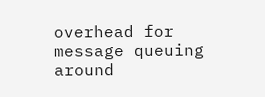overhead for message queuing around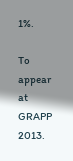1%.

To appear at GRAPP 2013.